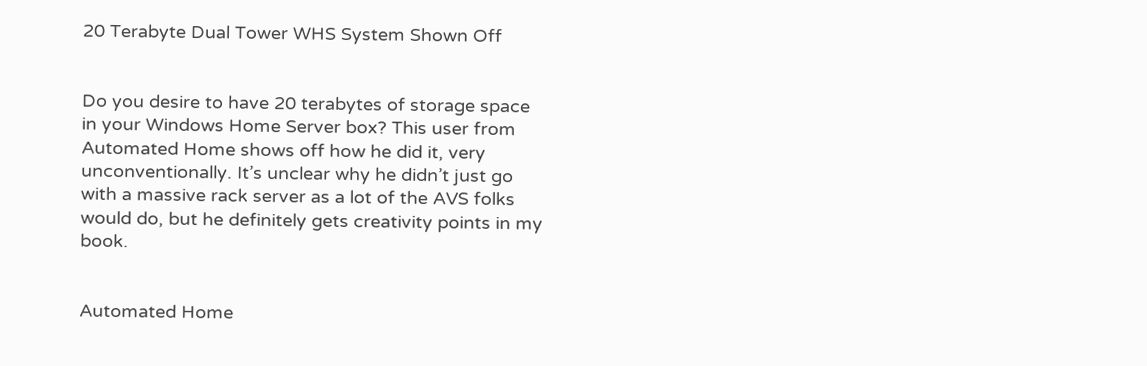20 Terabyte Dual Tower WHS System Shown Off


Do you desire to have 20 terabytes of storage space in your Windows Home Server box? This user from Automated Home shows off how he did it, very unconventionally. It’s unclear why he didn’t just go with a massive rack server as a lot of the AVS folks would do, but he definitely gets creativity points in my book.


Automated Home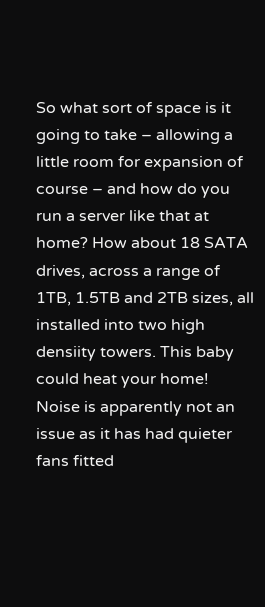So what sort of space is it going to take – allowing a little room for expansion of course – and how do you run a server like that at home? How about 18 SATA drives, across a range of 1TB, 1.5TB and 2TB sizes, all installed into two high densiity towers. This baby could heat your home! Noise is apparently not an issue as it has had quieter fans fitted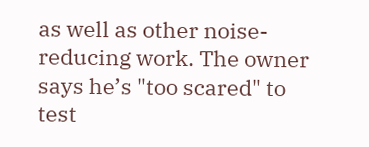as well as other noise-reducing work. The owner says he’s "too scared" to test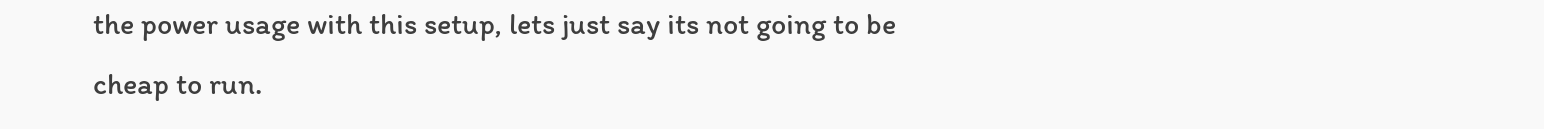the power usage with this setup, lets just say its not going to be cheap to run.